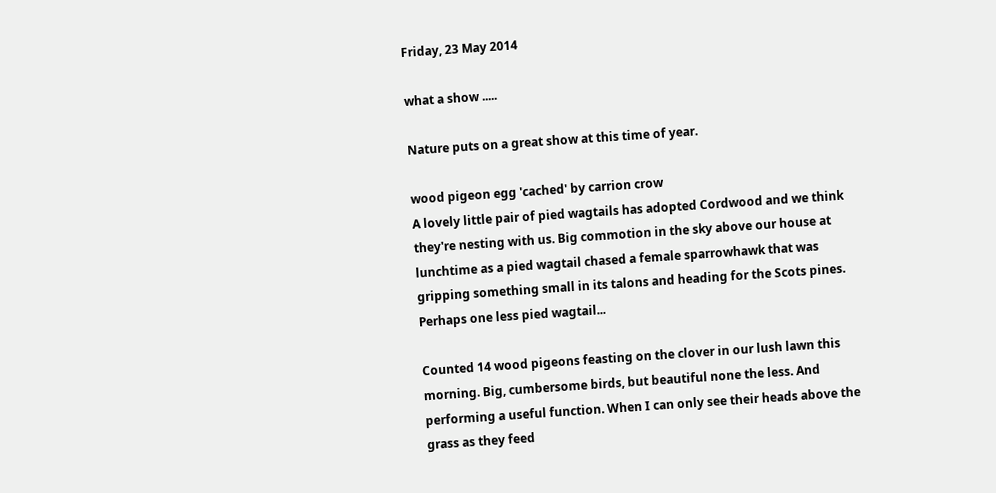Friday, 23 May 2014

what a show .....

Nature puts on a great show at this time of year.

wood pigeon egg 'cached' by carrion crow
A lovely little pair of pied wagtails has adopted Cordwood and we think they're nesting with us. Big commotion in the sky above our house at lunchtime as a pied wagtail chased a female sparrowhawk that was gripping something small in its talons and heading for the Scots pines. Perhaps one less pied wagtail...

Counted 14 wood pigeons feasting on the clover in our lush lawn this morning. Big, cumbersome birds, but beautiful none the less. And performing a useful function. When I can only see their heads above the grass as they feed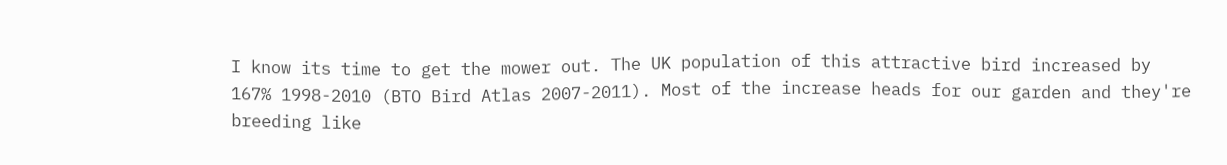I know its time to get the mower out. The UK population of this attractive bird increased by 167% 1998-2010 (BTO Bird Atlas 2007-2011). Most of the increase heads for our garden and they're breeding like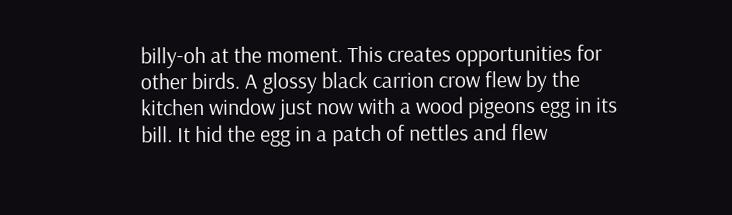billy-oh at the moment. This creates opportunities for other birds. A glossy black carrion crow flew by the kitchen window just now with a wood pigeons egg in its bill. It hid the egg in a patch of nettles and flew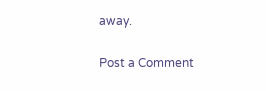away.

Post a Comment